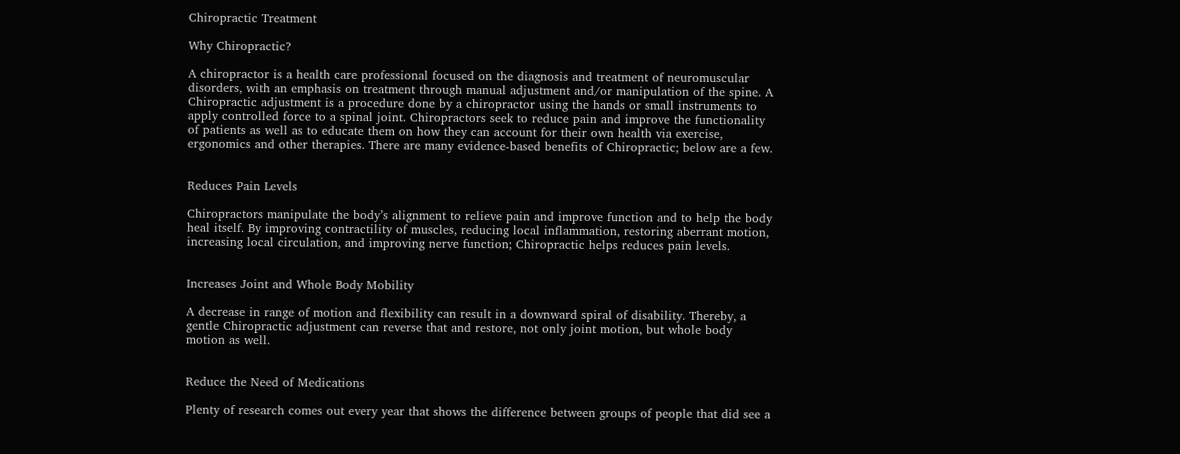Chiropractic Treatment

Why Chiropractic?

A chiropractor is a health care professional focused on the diagnosis and treatment of neuromuscular disorders, with an emphasis on treatment through manual adjustment and/or manipulation of the spine. A Chiropractic adjustment is a procedure done by a chiropractor using the hands or small instruments to apply controlled force to a spinal joint. Chiropractors seek to reduce pain and improve the functionality of patients as well as to educate them on how they can account for their own health via exercise, ergonomics and other therapies. There are many evidence-based benefits of Chiropractic; below are a few.


Reduces Pain Levels

Chiropractors manipulate the body’s alignment to relieve pain and improve function and to help the body heal itself. By improving contractility of muscles, reducing local inflammation, restoring aberrant motion, increasing local circulation, and improving nerve function; Chiropractic helps reduces pain levels.


Increases Joint and Whole Body Mobility

A decrease in range of motion and flexibility can result in a downward spiral of disability. Thereby, a gentle Chiropractic adjustment can reverse that and restore, not only joint motion, but whole body motion as well.


Reduce the Need of Medications

Plenty of research comes out every year that shows the difference between groups of people that did see a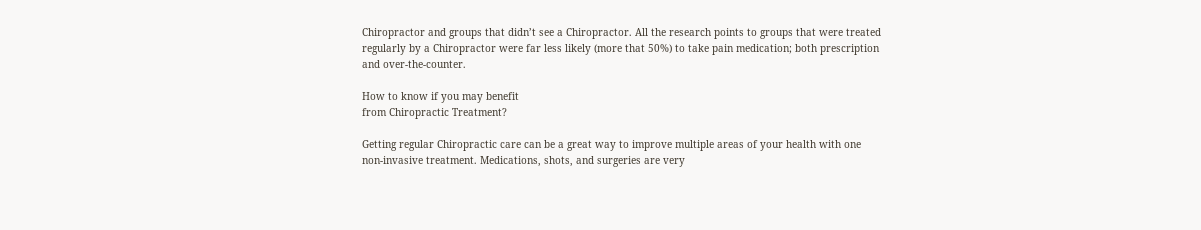Chiropractor and groups that didn’t see a Chiropractor. All the research points to groups that were treated regularly by a Chiropractor were far less likely (more that 50%) to take pain medication; both prescription and over-the-counter.

How to know if you may benefit
from Chiropractic Treatment?

Getting regular Chiropractic care can be a great way to improve multiple areas of your health with one non-invasive treatment. Medications, shots, and surgeries are very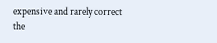expensive and rarely correct the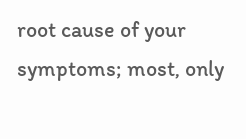root cause of your symptoms; most, only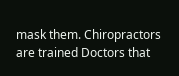mask them. Chiropractors are trained Doctors that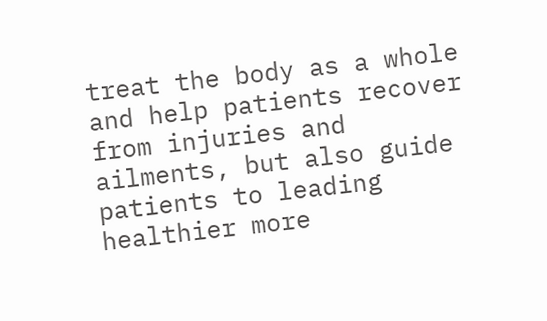treat the body as a whole and help patients recover from injuries and ailments, but also guide patients to leading healthier more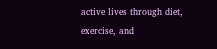active lives through diet, exercise, and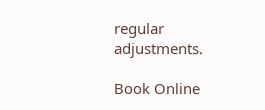regular adjustments.

Book Online